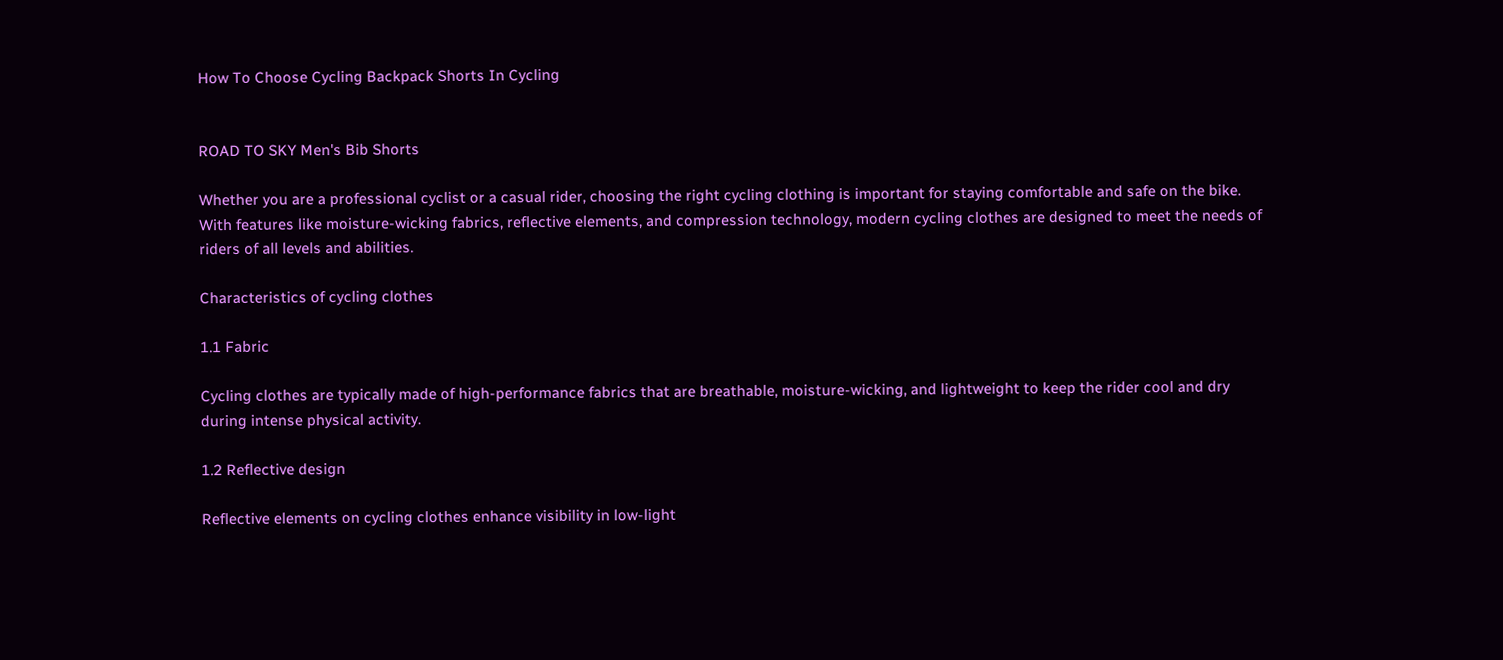How To Choose Cycling Backpack Shorts In Cycling


ROAD TO SKY Men's Bib Shorts

Whether you are a professional cyclist or a casual rider, choosing the right cycling clothing is important for staying comfortable and safe on the bike. With features like moisture-wicking fabrics, reflective elements, and compression technology, modern cycling clothes are designed to meet the needs of riders of all levels and abilities.

Characteristics of cycling clothes

1.1 Fabric

Cycling clothes are typically made of high-performance fabrics that are breathable, moisture-wicking, and lightweight to keep the rider cool and dry during intense physical activity.

1.2 Reflective design

Reflective elements on cycling clothes enhance visibility in low-light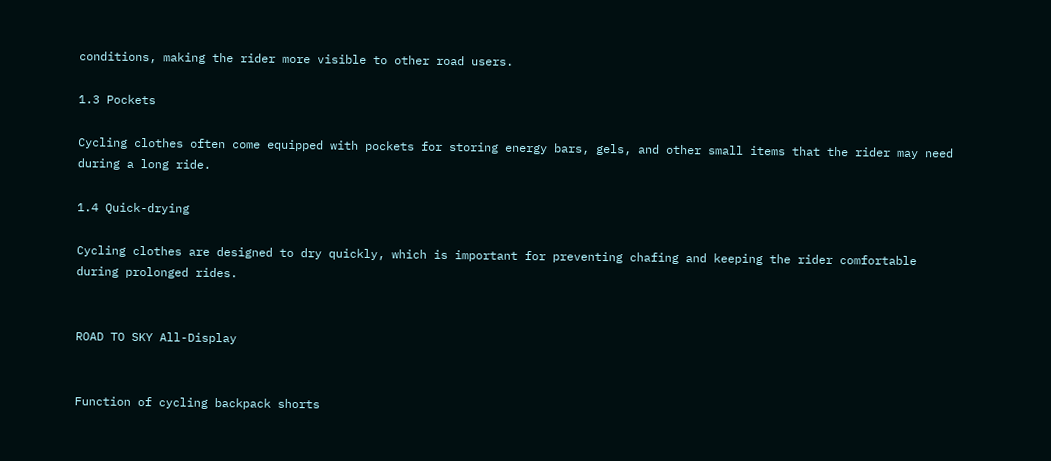conditions, making the rider more visible to other road users.

1.3 Pockets

Cycling clothes often come equipped with pockets for storing energy bars, gels, and other small items that the rider may need during a long ride.

1.4 Quick-drying

Cycling clothes are designed to dry quickly, which is important for preventing chafing and keeping the rider comfortable during prolonged rides.


ROAD TO SKY All-Display


Function of cycling backpack shorts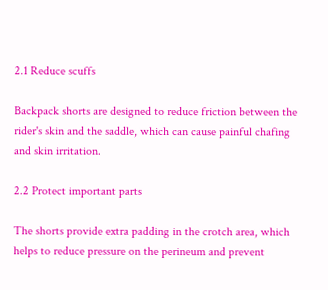2.1 Reduce scuffs

Backpack shorts are designed to reduce friction between the rider's skin and the saddle, which can cause painful chafing and skin irritation.

2.2 Protect important parts

The shorts provide extra padding in the crotch area, which helps to reduce pressure on the perineum and prevent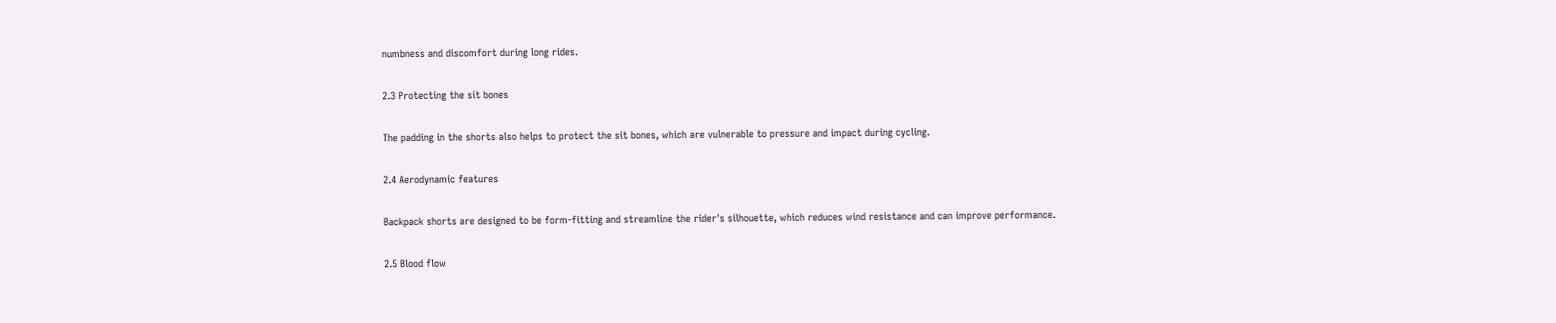numbness and discomfort during long rides.

2.3 Protecting the sit bones

The padding in the shorts also helps to protect the sit bones, which are vulnerable to pressure and impact during cycling.

2.4 Aerodynamic features

Backpack shorts are designed to be form-fitting and streamline the rider's silhouette, which reduces wind resistance and can improve performance.

2.5 Blood flow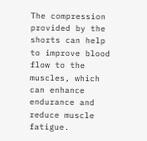The compression provided by the shorts can help to improve blood flow to the muscles, which can enhance endurance and reduce muscle fatigue.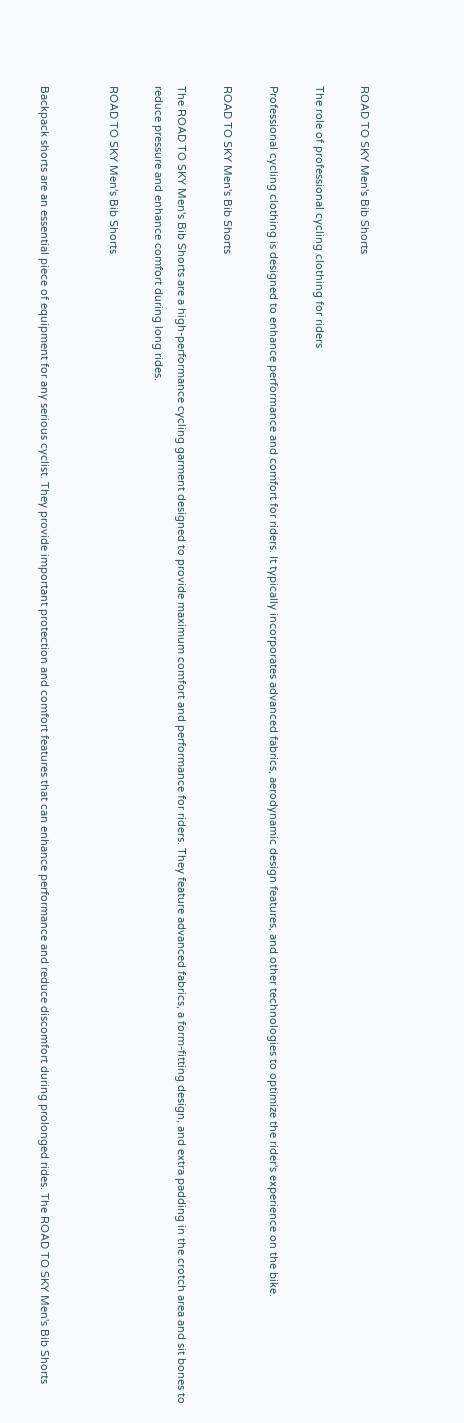ROAD TO SKY Men's Bib Shorts

The role of professional cycling clothing for riders

Professional cycling clothing is designed to enhance performance and comfort for riders. It typically incorporates advanced fabrics, aerodynamic design features, and other technologies to optimize the rider's experience on the bike.

ROAD TO SKY Men's Bib Shorts

The ROAD TO SKY Men's Bib Shorts are a high-performance cycling garment designed to provide maximum comfort and performance for riders. They feature advanced fabrics, a form-fitting design, and extra padding in the crotch area and sit bones to reduce pressure and enhance comfort during long rides.

ROAD TO SKY Men's Bib Shorts


Backpack shorts are an essential piece of equipment for any serious cyclist. They provide important protection and comfort features that can enhance performance and reduce discomfort during prolonged rides. The ROAD TO SKY Men's Bib Shorts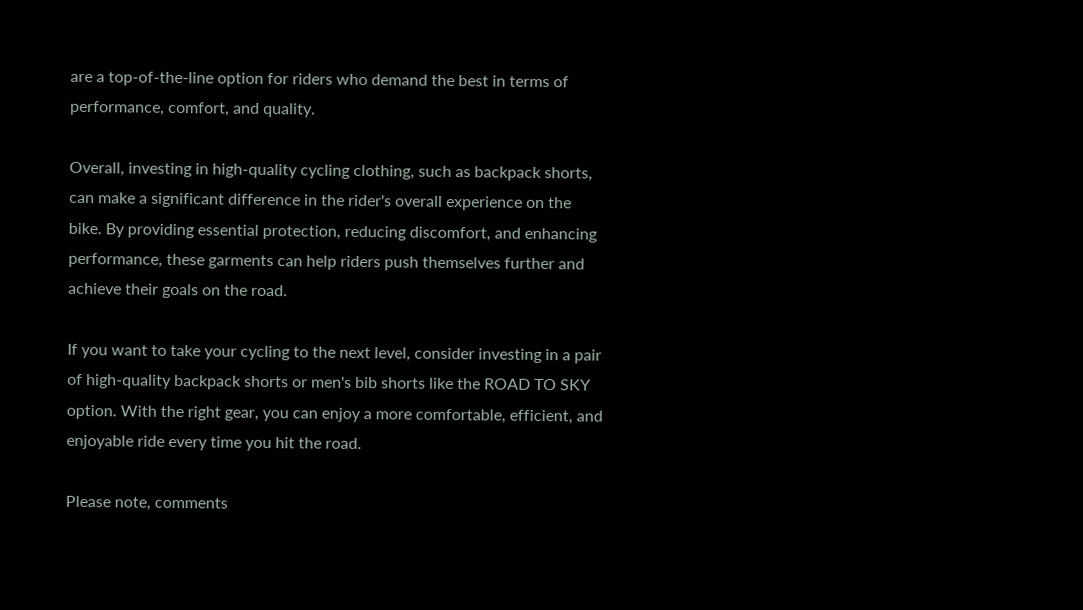are a top-of-the-line option for riders who demand the best in terms of performance, comfort, and quality.

Overall, investing in high-quality cycling clothing, such as backpack shorts, can make a significant difference in the rider's overall experience on the bike. By providing essential protection, reducing discomfort, and enhancing performance, these garments can help riders push themselves further and achieve their goals on the road.

If you want to take your cycling to the next level, consider investing in a pair of high-quality backpack shorts or men's bib shorts like the ROAD TO SKY option. With the right gear, you can enjoy a more comfortable, efficient, and enjoyable ride every time you hit the road.

Please note, comments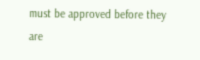must be approved before they are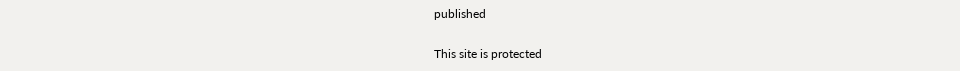published

This site is protected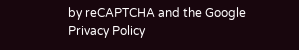by reCAPTCHA and the Google Privacy Policy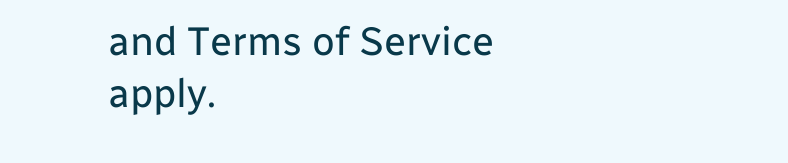and Terms of Service apply.